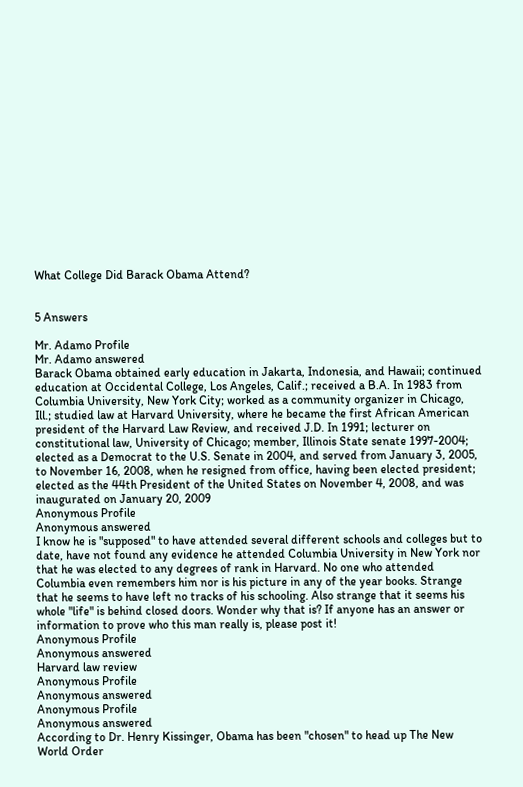What College Did Barack Obama Attend?


5 Answers

Mr. Adamo Profile
Mr. Adamo answered
Barack Obama obtained early education in Jakarta, Indonesia, and Hawaii; continued education at Occidental College, Los Angeles, Calif.; received a B.A. In 1983 from Columbia University, New York City; worked as a community organizer in Chicago, Ill.; studied law at Harvard University, where he became the first African American president of the Harvard Law Review, and received J.D. In 1991; lecturer on constitutional law, University of Chicago; member, Illinois State senate 1997-2004; elected as a Democrat to the U.S. Senate in 2004, and served from January 3, 2005, to November 16, 2008, when he resigned from office, having been elected president; elected as the 44th President of the United States on November 4, 2008, and was inaugurated on January 20, 2009
Anonymous Profile
Anonymous answered
I know he is "supposed" to have attended several different schools and colleges but to date, have not found any evidence he attended Columbia University in New York nor that he was elected to any degrees of rank in Harvard. No one who attended Columbia even remembers him nor is his picture in any of the year books. Strange that he seems to have left no tracks of his schooling. Also strange that it seems his whole "life" is behind closed doors. Wonder why that is? If anyone has an answer or information to prove who this man really is, please post it!
Anonymous Profile
Anonymous answered
Harvard law review
Anonymous Profile
Anonymous answered
Anonymous Profile
Anonymous answered
According to Dr. Henry Kissinger, Obama has been "chosen" to head up The New World Order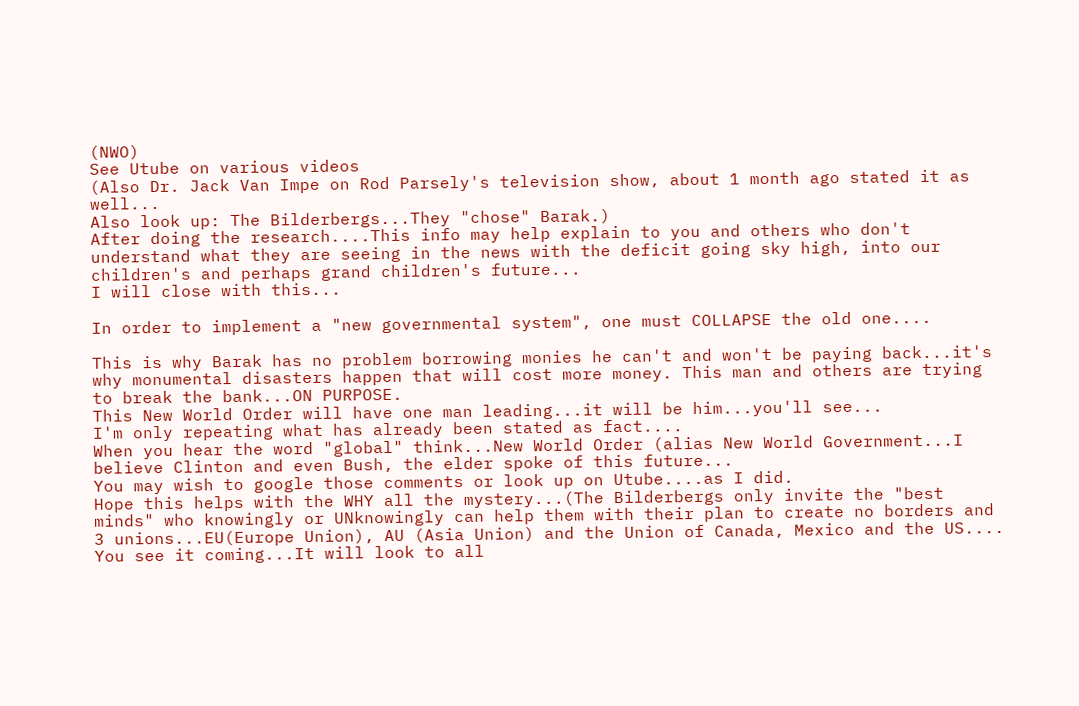(NWO)
See Utube on various videos
(Also Dr. Jack Van Impe on Rod Parsely's television show, about 1 month ago stated it as well...
Also look up: The Bilderbergs...They "chose" Barak.)
After doing the research....This info may help explain to you and others who don't understand what they are seeing in the news with the deficit going sky high, into our children's and perhaps grand children's future...
I will close with this...

In order to implement a "new governmental system", one must COLLAPSE the old one....

This is why Barak has no problem borrowing monies he can't and won't be paying back...it's why monumental disasters happen that will cost more money. This man and others are trying to break the bank...ON PURPOSE.
This New World Order will have one man leading...it will be him...you'll see...
I'm only repeating what has already been stated as fact....
When you hear the word "global" think...New World Order (alias New World Government...I believe Clinton and even Bush, the elder spoke of this future...
You may wish to google those comments or look up on Utube....as I did.
Hope this helps with the WHY all the mystery...(The Bilderbergs only invite the "best minds" who knowingly or UNknowingly can help them with their plan to create no borders and 3 unions...EU(Europe Union), AU (Asia Union) and the Union of Canada, Mexico and the US....
You see it coming...It will look to all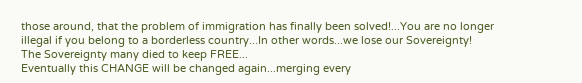those around, that the problem of immigration has finally been solved!...You are no longer illegal if you belong to a borderless country...In other words...we lose our Sovereignty!
The Sovereignty many died to keep FREE...
Eventually this CHANGE will be changed again...merging every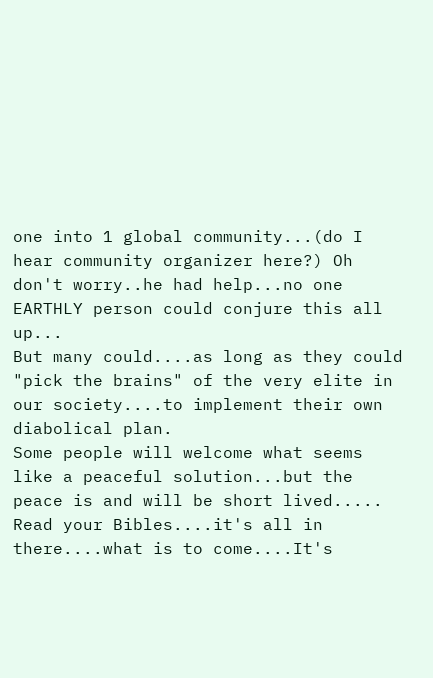one into 1 global community...(do I hear community organizer here?) Oh don't worry..he had help...no one EARTHLY person could conjure this all up...
But many could....as long as they could "pick the brains" of the very elite in our society....to implement their own diabolical plan.
Some people will welcome what seems like a peaceful solution...but the peace is and will be short lived.....
Read your Bibles....it's all in there....what is to come....It's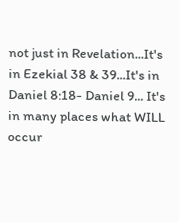not just in Revelation...It's in Ezekial 38 & 39...It's in Daniel 8:18- Daniel 9... It's in many places what WILL occur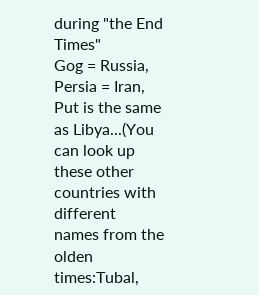during "the End Times"
Gog = Russia, Persia = Iran, Put is the same as Libya...(You can look up these other countries with different names from the olden times:Tubal,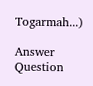Togarmah...)

Answer Question